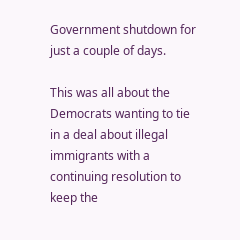Government shutdown for just a couple of days.

This was all about the Democrats wanting to tie in a deal about illegal immigrants with a continuing resolution to keep the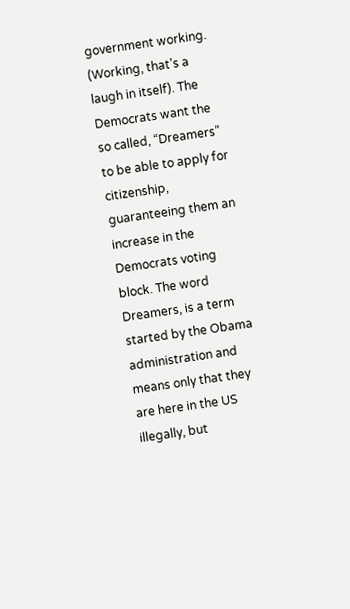government working. (Working, that’s a laugh in itself). The Democrats want the so called, “Dreamers” to be able to apply for citizenship, guaranteeing them an increase in the Democrats voting block. The word Dreamers, is a term started by the Obama administration and means only that they are here in the US illegally, but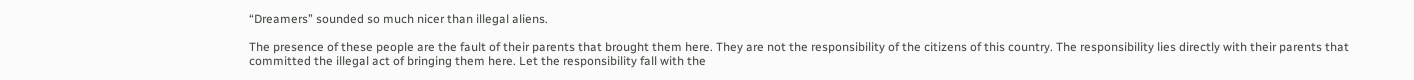“Dreamers” sounded so much nicer than illegal aliens.

The presence of these people are the fault of their parents that brought them here. They are not the responsibility of the citizens of this country. The responsibility lies directly with their parents that committed the illegal act of bringing them here. Let the responsibility fall with the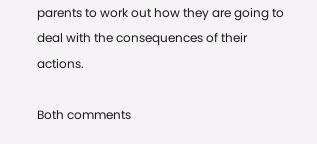parents to work out how they are going to deal with the consequences of their actions.

Both comments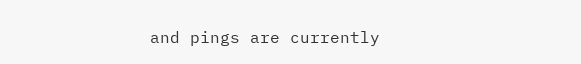and pings are currently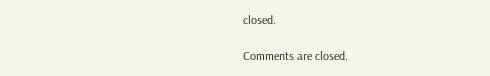closed.

Comments are closed.